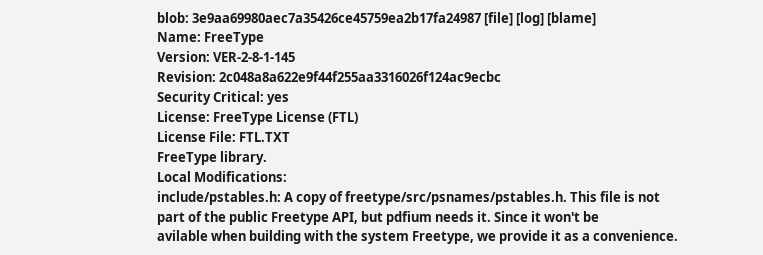blob: 3e9aa69980aec7a35426ce45759ea2b17fa24987 [file] [log] [blame]
Name: FreeType
Version: VER-2-8-1-145
Revision: 2c048a8a622e9f44f255aa3316026f124ac9ecbc
Security Critical: yes
License: FreeType License (FTL)
License File: FTL.TXT
FreeType library.
Local Modifications:
include/pstables.h: A copy of freetype/src/psnames/pstables.h. This file is not
part of the public Freetype API, but pdfium needs it. Since it won't be
avilable when building with the system Freetype, we provide it as a convenience.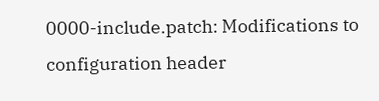0000-include.patch: Modifications to configuration header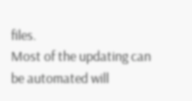files.
Most of the updating can be automated will